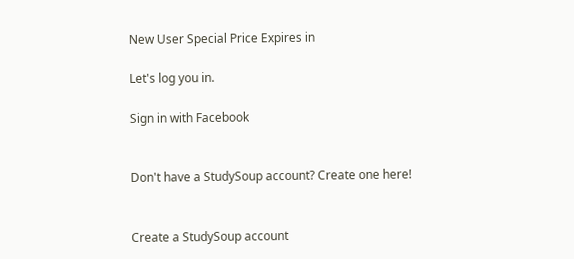New User Special Price Expires in

Let's log you in.

Sign in with Facebook


Don't have a StudySoup account? Create one here!


Create a StudySoup account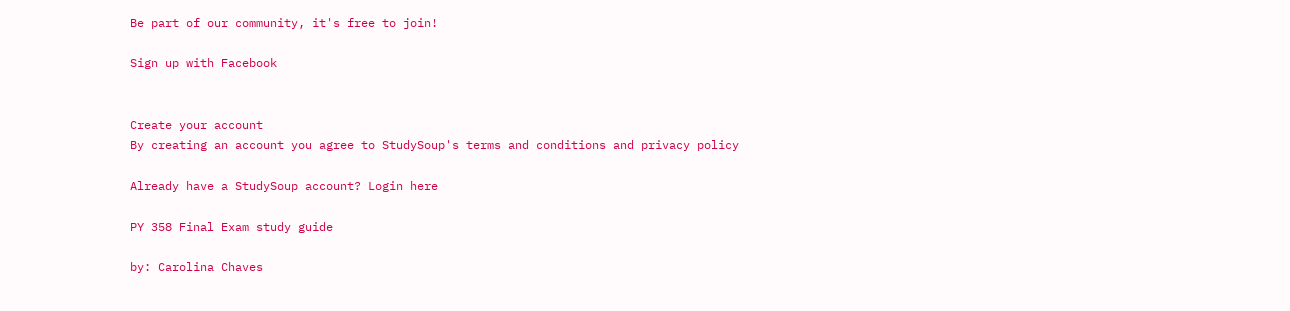Be part of our community, it's free to join!

Sign up with Facebook


Create your account
By creating an account you agree to StudySoup's terms and conditions and privacy policy

Already have a StudySoup account? Login here

PY 358 Final Exam study guide

by: Carolina Chaves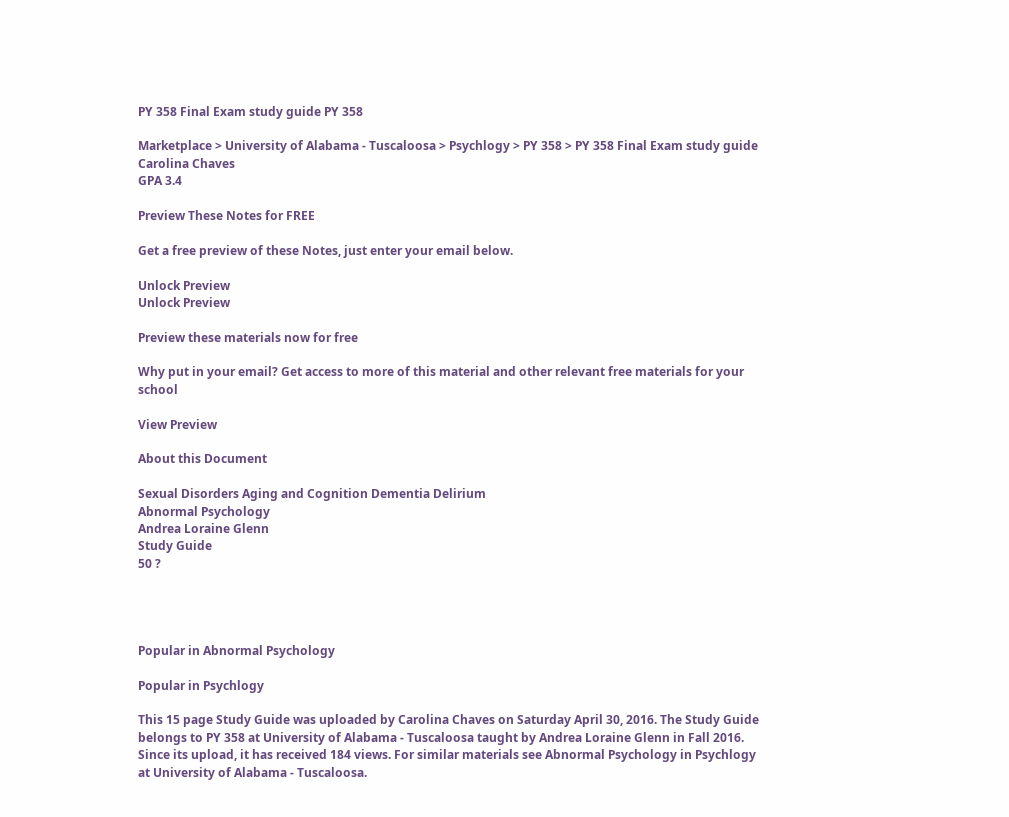PY 358 Final Exam study guide PY 358

Marketplace > University of Alabama - Tuscaloosa > Psychlogy > PY 358 > PY 358 Final Exam study guide
Carolina Chaves
GPA 3.4

Preview These Notes for FREE

Get a free preview of these Notes, just enter your email below.

Unlock Preview
Unlock Preview

Preview these materials now for free

Why put in your email? Get access to more of this material and other relevant free materials for your school

View Preview

About this Document

Sexual Disorders Aging and Cognition Dementia Delirium
Abnormal Psychology
Andrea Loraine Glenn
Study Guide
50 ?




Popular in Abnormal Psychology

Popular in Psychlogy

This 15 page Study Guide was uploaded by Carolina Chaves on Saturday April 30, 2016. The Study Guide belongs to PY 358 at University of Alabama - Tuscaloosa taught by Andrea Loraine Glenn in Fall 2016. Since its upload, it has received 184 views. For similar materials see Abnormal Psychology in Psychlogy at University of Alabama - Tuscaloosa.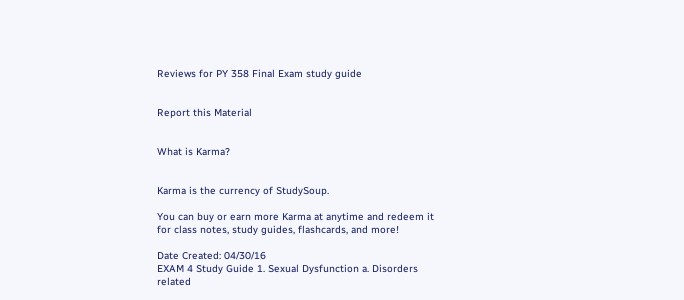Reviews for PY 358 Final Exam study guide


Report this Material


What is Karma?


Karma is the currency of StudySoup.

You can buy or earn more Karma at anytime and redeem it for class notes, study guides, flashcards, and more!

Date Created: 04/30/16
EXAM 4 Study Guide 1. Sexual Dysfunction a. Disorders related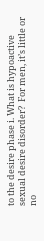to the desire phase i. What is hypoactive sexual desire disorder?  For men, it’s little or no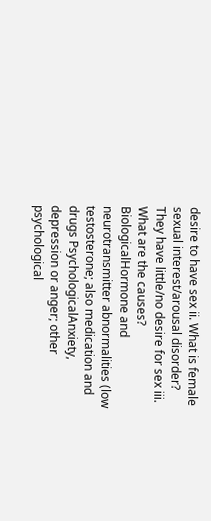desire to have sex ii. What is female sexual interest/arousal disorder?  They have little/no desire for sex iii. What are the causes? BiologicalHormone and neurotransmitter abnormalities (low  testosterone; also medication and drugs PsychologicalAnxiety, depression or anger; other psychological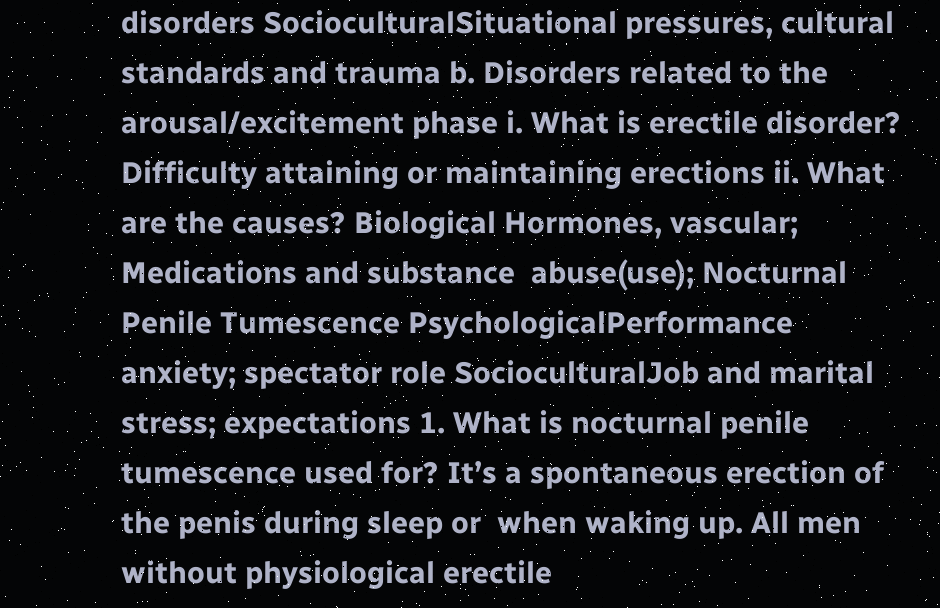disorders SocioculturalSituational pressures, cultural standards and trauma b. Disorders related to the arousal/excitement phase i. What is erectile disorder? Difficulty attaining or maintaining erections ii. What are the causes? Biological Hormones, vascular; Medications and substance  abuse(use); Nocturnal Penile Tumescence PsychologicalPerformance anxiety; spectator role SocioculturalJob and marital stress; expectations 1. What is nocturnal penile tumescence used for? It’s a spontaneous erection of the penis during sleep or  when waking up. All men without physiological erectile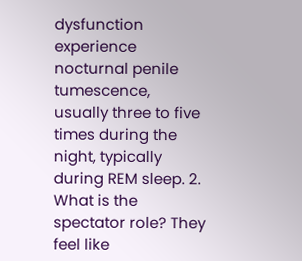dysfunction experience nocturnal penile tumescence,  usually three to five times during the night, typically during REM sleep. 2. What is the spectator role? They feel like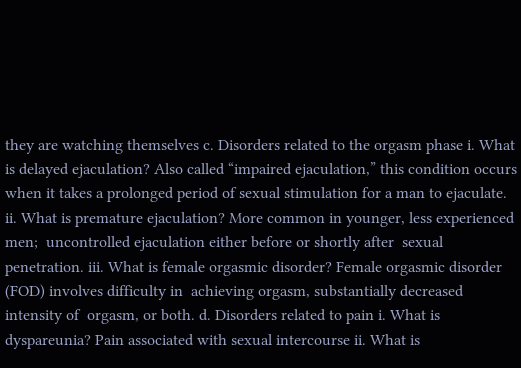they are watching themselves c. Disorders related to the orgasm phase i. What is delayed ejaculation? Also called “impaired ejaculation,” this condition occurs  when it takes a prolonged period of sexual stimulation for a man to ejaculate. ii. What is premature ejaculation? More common in younger, less experienced men;  uncontrolled ejaculation either before or shortly after  sexual penetration. iii. What is female orgasmic disorder? Female orgasmic disorder (FOD) involves difficulty in  achieving orgasm, substantially decreased intensity of  orgasm, or both. d. Disorders related to pain i. What is dyspareunia? Pain associated with sexual intercourse ii. What is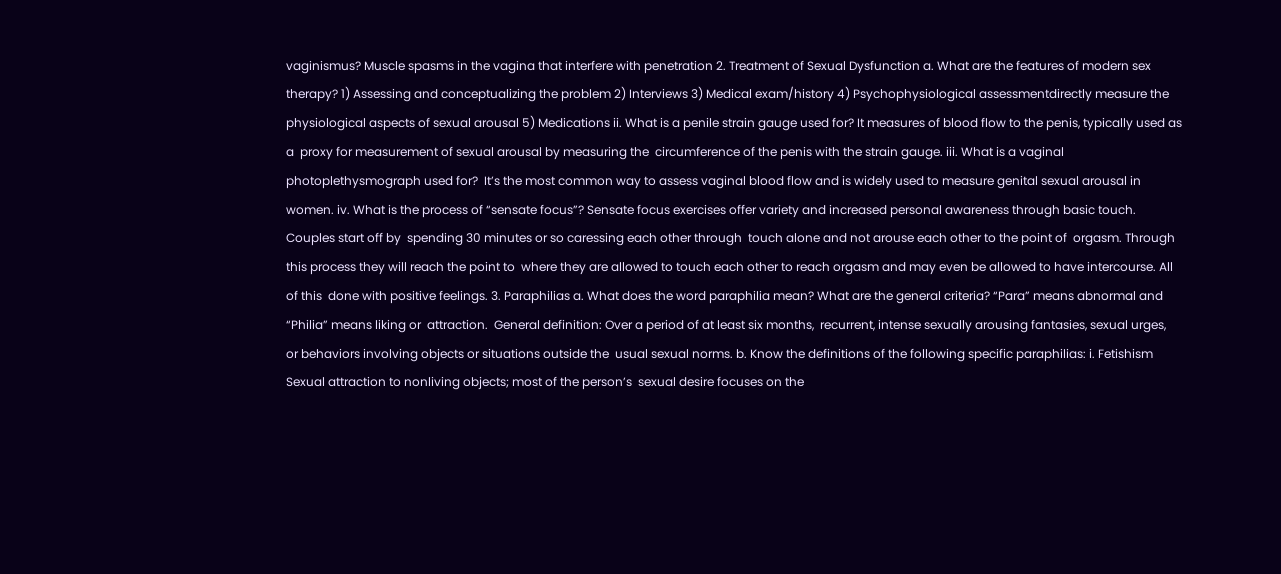vaginismus? Muscle spasms in the vagina that interfere with penetration 2. Treatment of Sexual Dysfunction a. What are the features of modern sex therapy? 1) Assessing and conceptualizing the problem 2) Interviews 3) Medical exam/history 4) Psychophysiological assessmentdirectly measure the  physiological aspects of sexual arousal 5) Medications ii. What is a penile strain gauge used for? It measures of blood flow to the penis, typically used as a  proxy for measurement of sexual arousal by measuring the  circumference of the penis with the strain gauge. iii. What is a vaginal photoplethysmograph used for?  It’s the most common way to assess vaginal blood flow and is widely used to measure genital sexual arousal in women. iv. What is the process of “sensate focus”? Sensate focus exercises offer variety and increased personal awareness through basic touch. Couples start off by  spending 30 minutes or so caressing each other through  touch alone and not arouse each other to the point of  orgasm. Through this process they will reach the point to  where they are allowed to touch each other to reach orgasm and may even be allowed to have intercourse. All of this  done with positive feelings. 3. Paraphilias a. What does the word paraphilia mean? What are the general criteria? “Para” means abnormal and “Philia” means liking or  attraction.  General definition: Over a period of at least six months,  recurrent, intense sexually arousing fantasies, sexual urges,  or behaviors involving objects or situations outside the  usual sexual norms. b. Know the definitions of the following specific paraphilias: i. Fetishism Sexual attraction to nonliving objects; most of the person’s  sexual desire focuses on the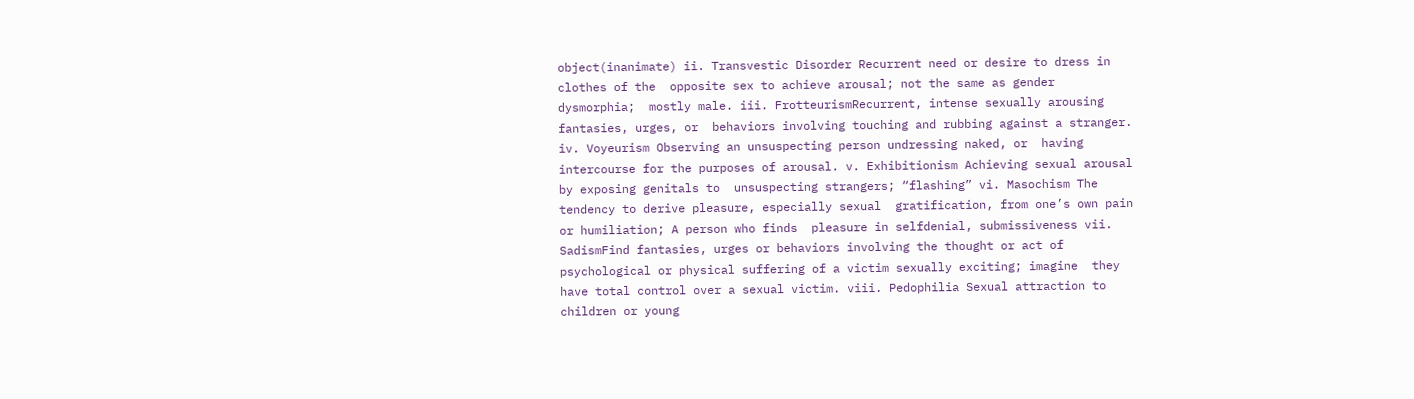object(inanimate) ii. Transvestic Disorder Recurrent need or desire to dress in clothes of the  opposite sex to achieve arousal; not the same as gender dysmorphia;  mostly male. iii. FrotteurismRecurrent, intense sexually arousing fantasies, urges, or  behaviors involving touching and rubbing against a stranger. iv. Voyeurism Observing an unsuspecting person undressing naked, or  having intercourse for the purposes of arousal. v. Exhibitionism Achieving sexual arousal by exposing genitals to  unsuspecting strangers; “flashing” vi. Masochism The tendency to derive pleasure, especially sexual  gratification, from one’s own pain or humiliation; A person who finds  pleasure in selfdenial, submissiveness vii. SadismFind fantasies, urges or behaviors involving the thought or act of  psychological or physical suffering of a victim sexually exciting; imagine  they have total control over a sexual victim. viii. Pedophilia Sexual attraction to children or young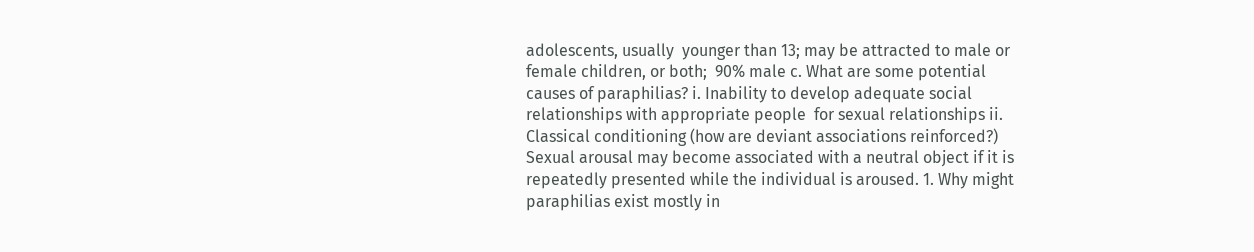adolescents, usually  younger than 13; may be attracted to male or female children, or both;  90% male c. What are some potential causes of paraphilias? i. Inability to develop adequate social relationships with appropriate people  for sexual relationships ii. Classical conditioning (how are deviant associations reinforced?) Sexual arousal may become associated with a neutral object if it is  repeatedly presented while the individual is aroused. 1. Why might paraphilias exist mostly in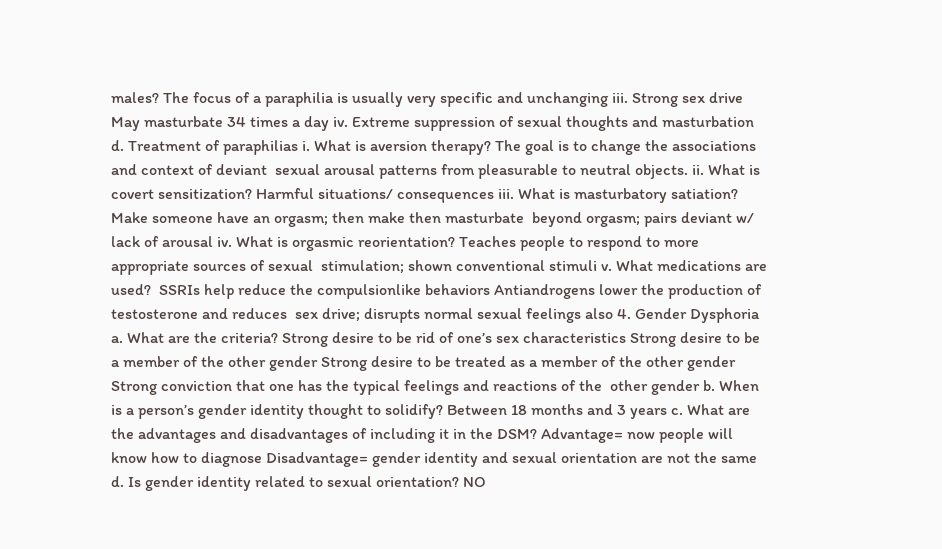males? The focus of a paraphilia is usually very specific and unchanging iii. Strong sex drive May masturbate 34 times a day iv. Extreme suppression of sexual thoughts and masturbation d. Treatment of paraphilias i. What is aversion therapy? The goal is to change the associations and context of deviant  sexual arousal patterns from pleasurable to neutral objects. ii. What is covert sensitization? Harmful situations/ consequences iii. What is masturbatory satiation? Make someone have an orgasm; then make then masturbate  beyond orgasm; pairs deviant w/ lack of arousal iv. What is orgasmic reorientation? Teaches people to respond to more appropriate sources of sexual  stimulation; shown conventional stimuli v. What medications are used?  SSRIs help reduce the compulsionlike behaviors Antiandrogens lower the production of testosterone and reduces  sex drive; disrupts normal sexual feelings also 4. Gender Dysphoria a. What are the criteria? Strong desire to be rid of one’s sex characteristics Strong desire to be a member of the other gender Strong desire to be treated as a member of the other gender Strong conviction that one has the typical feelings and reactions of the  other gender b. When is a person’s gender identity thought to solidify? Between 18 months and 3 years c. What are the advantages and disadvantages of including it in the DSM? Advantage= now people will know how to diagnose Disadvantage= gender identity and sexual orientation are not the same d. Is gender identity related to sexual orientation? NO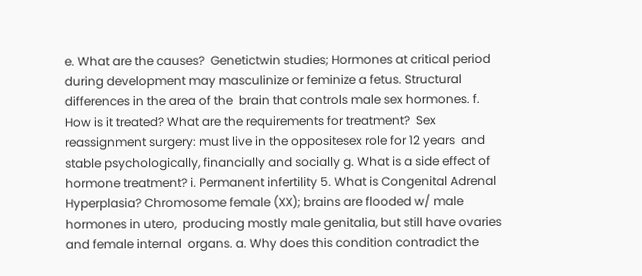e. What are the causes?  Genetictwin studies; Hormones at critical period during development may masculinize or feminize a fetus. Structural differences in the area of the  brain that controls male sex hormones. f. How is it treated? What are the requirements for treatment?  Sex reassignment surgery: must live in the oppositesex role for 12 years  and stable psychologically, financially and socially g. What is a side effect of hormone treatment? i. Permanent infertility 5. What is Congenital Adrenal Hyperplasia? Chromosome female (XX); brains are flooded w/ male hormones in utero,  producing mostly male genitalia, but still have ovaries and female internal  organs. a. Why does this condition contradict the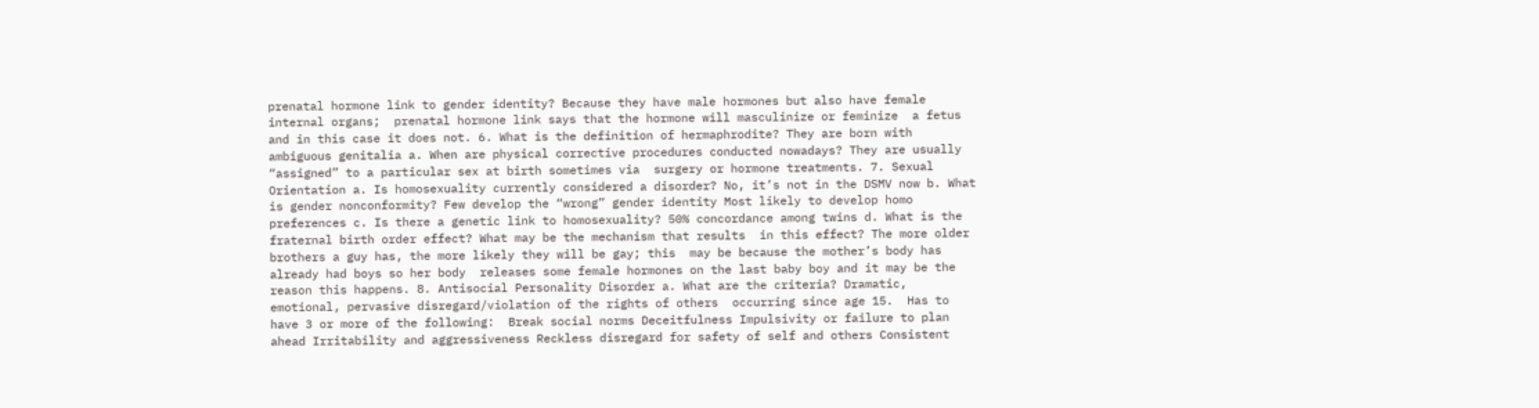prenatal hormone link to gender identity? Because they have male hormones but also have female internal organs;  prenatal hormone link says that the hormone will masculinize or feminize  a fetus and in this case it does not. 6. What is the definition of hermaphrodite? They are born with ambiguous genitalia a. When are physical corrective procedures conducted nowadays? They are usually “assigned” to a particular sex at birth sometimes via  surgery or hormone treatments. 7. Sexual Orientation a. Is homosexuality currently considered a disorder? No, it’s not in the DSMV now b. What is gender nonconformity? Few develop the “wrong” gender identity Most likely to develop homo preferences c. Is there a genetic link to homosexuality? 50% concordance among twins d. What is the fraternal birth order effect? What may be the mechanism that results  in this effect? The more older brothers a guy has, the more likely they will be gay; this  may be because the mother’s body has already had boys so her body  releases some female hormones on the last baby boy and it may be the  reason this happens. 8. Antisocial Personality Disorder a. What are the criteria? Dramatic, emotional, pervasive disregard/violation of the rights of others  occurring since age 15.  Has to have 3 or more of the following:  Break social norms Deceitfulness Impulsivity or failure to plan ahead Irritability and aggressiveness Reckless disregard for safety of self and others Consistent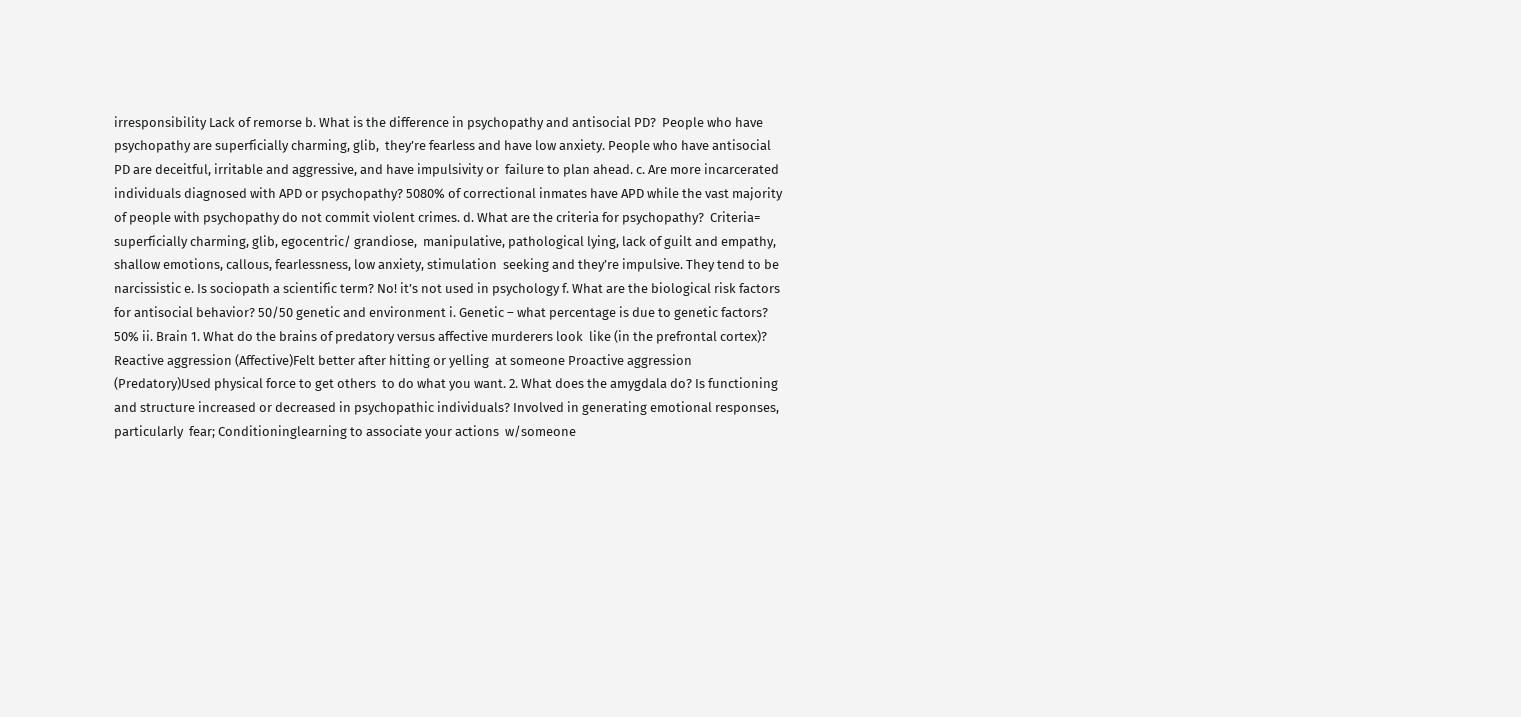irresponsibility Lack of remorse b. What is the difference in psychopathy and antisocial PD?  People who have psychopathy are superficially charming, glib,  they’re fearless and have low anxiety. People who have antisocial  PD are deceitful, irritable and aggressive, and have impulsivity or  failure to plan ahead. c. Are more incarcerated individuals diagnosed with APD or psychopathy? 5080% of correctional inmates have APD while the vast majority  of people with psychopathy do not commit violent crimes. d. What are the criteria for psychopathy?  Criteria= superficially charming, glib, egocentric/ grandiose,  manipulative, pathological lying, lack of guilt and empathy,  shallow emotions, callous, fearlessness, low anxiety, stimulation  seeking and they’re impulsive. They tend to be narcissistic e. Is sociopath a scientific term? No! it’s not used in psychology f. What are the biological risk factors for antisocial behavior? 50/50 genetic and environment i. Genetic – what percentage is due to genetic factors? 50% ii. Brain 1. What do the brains of predatory versus affective murderers look  like (in the prefrontal cortex)? Reactive aggression (Affective)Felt better after hitting or yelling  at someone Proactive aggression (Predatory)Used physical force to get others  to do what you want. 2. What does the amygdala do? Is functioning and structure increased or decreased in psychopathic individuals? Involved in generating emotional responses, particularly  fear; Conditioninglearning to associate your actions  w/someone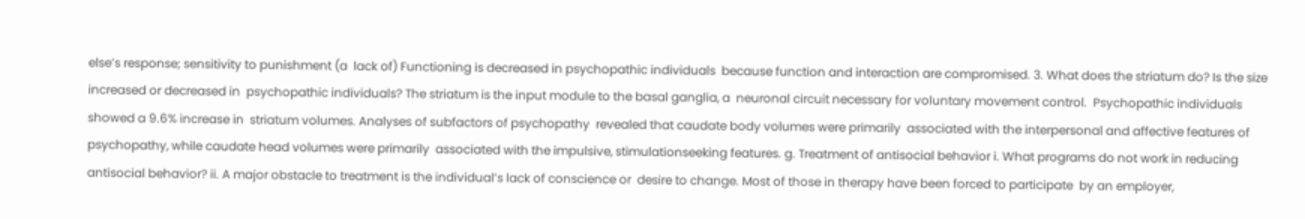else’s response; sensitivity to punishment (a  lack of) Functioning is decreased in psychopathic individuals  because function and interaction are compromised. 3. What does the striatum do? Is the size increased or decreased in  psychopathic individuals? The striatum is the input module to the basal ganglia, a  neuronal circuit necessary for voluntary movement control.  Psychopathic individuals showed a 9.6% increase in  striatum volumes. Analyses of subfactors of psychopathy  revealed that caudate body volumes were primarily  associated with the interpersonal and affective features of  psychopathy, while caudate head volumes were primarily  associated with the impulsive, stimulationseeking features. g. Treatment of antisocial behavior i. What programs do not work in reducing antisocial behavior? ii. A major obstacle to treatment is the individual’s lack of conscience or  desire to change. Most of those in therapy have been forced to participate  by an employer,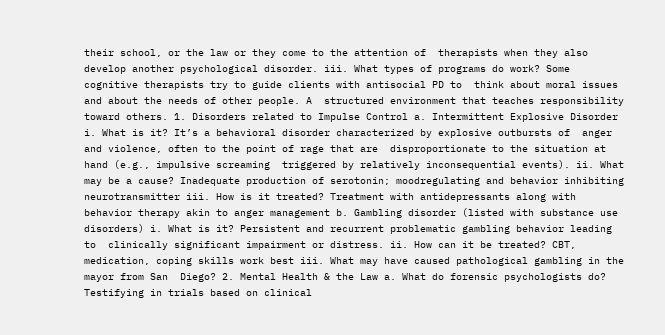their school, or the law or they come to the attention of  therapists when they also develop another psychological disorder. iii. What types of programs do work? Some cognitive therapists try to guide clients with antisocial PD to  think about moral issues and about the needs of other people. A  structured environment that teaches responsibility toward others. 1. Disorders related to Impulse Control a. Intermittent Explosive Disorder i. What is it? It’s a behavioral disorder characterized by explosive outbursts of  anger and violence, often to the point of rage that are  disproportionate to the situation at hand (e.g., impulsive screaming  triggered by relatively inconsequential events). ii. What may be a cause? Inadequate production of serotonin; moodregulating and behavior inhibiting neurotransmitter iii. How is it treated? Treatment with antidepressants along with behavior therapy akin to anger management b. Gambling disorder (listed with substance use disorders) i. What is it? Persistent and recurrent problematic gambling behavior leading to  clinically significant impairment or distress. ii. How can it be treated? CBT, medication, coping skills work best iii. What may have caused pathological gambling in the mayor from San  Diego? 2. Mental Health & the Law a. What do forensic psychologists do? Testifying in trials based on clinical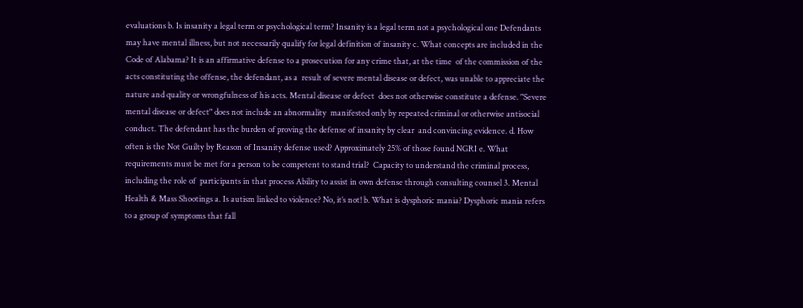evaluations b. Is insanity a legal term or psychological term? Insanity is a legal term not a psychological one Defendants may have mental illness, but not necessarily qualify for legal definition of insanity c. What concepts are included in the Code of Alabama? It is an affirmative defense to a prosecution for any crime that, at the time  of the commission of the acts constituting the offense, the defendant, as a  result of severe mental disease or defect, was unable to appreciate the  nature and quality or wrongfulness of his acts. Mental disease or defect  does not otherwise constitute a defense. "Severe mental disease or defect" does not include an abnormality  manifested only by repeated criminal or otherwise antisocial conduct. The defendant has the burden of proving the defense of insanity by clear  and convincing evidence. d. How often is the Not Guilty by Reason of Insanity defense used? Approximately 25% of those found NGRI e. What requirements must be met for a person to be competent to stand trial?  Capacity to understand the criminal process, including the role of  participants in that process Ability to assist in own defense through consulting counsel 3. Mental Health & Mass Shootings a. Is autism linked to violence? No, it’s not! b. What is dysphoric mania? Dysphoric mania refers to a group of symptoms that fall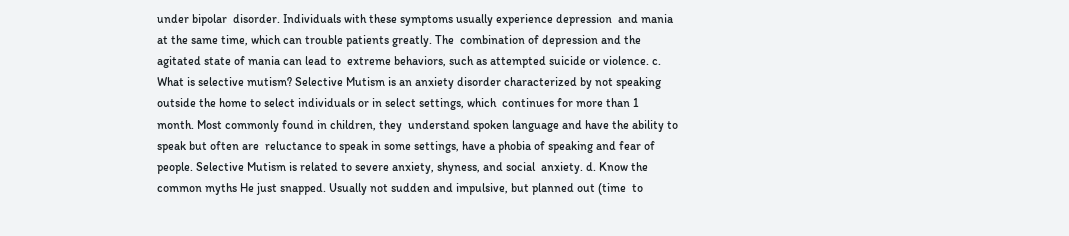under bipolar  disorder. Individuals with these symptoms usually experience depression  and mania at the same time, which can trouble patients greatly. The  combination of depression and the agitated state of mania can lead to  extreme behaviors, such as attempted suicide or violence. c. What is selective mutism? Selective Mutism is an anxiety disorder characterized by not speaking  outside the home to select individuals or in select settings, which  continues for more than 1 month. Most commonly found in children, they  understand spoken language and have the ability to speak but often are  reluctance to speak in some settings, have a phobia of speaking and fear of people. Selective Mutism is related to severe anxiety, shyness, and social  anxiety. d. Know the common myths He just snapped. Usually not sudden and impulsive, but planned out (time  to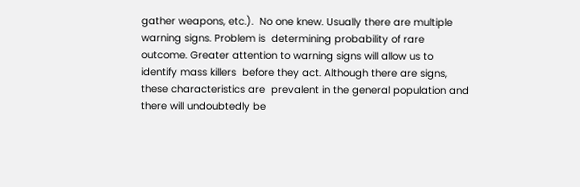gather weapons, etc.).  No one knew. Usually there are multiple warning signs. Problem is  determining probability of rare outcome. Greater attention to warning signs will allow us to identify mass killers  before they act. Although there are signs, these characteristics are  prevalent in the general population and there will undoubtedly be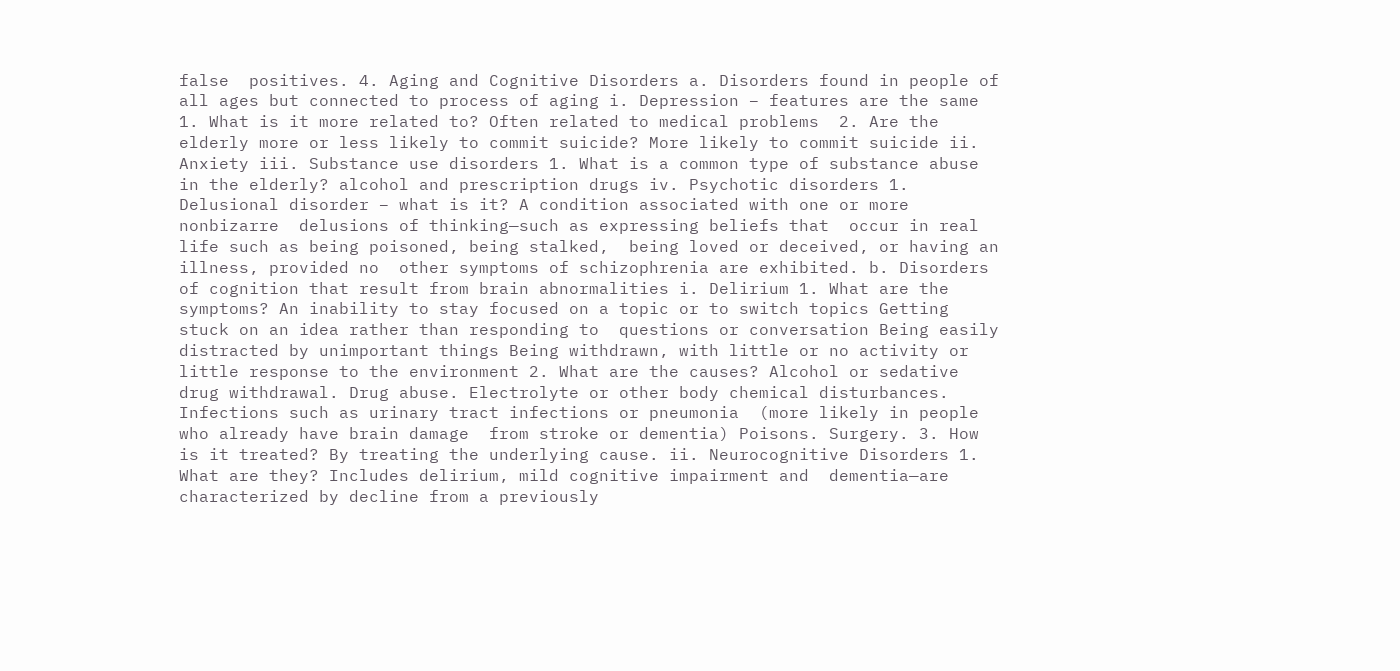false  positives. 4. Aging and Cognitive Disorders a. Disorders found in people of all ages but connected to process of aging i. Depression – features are the same 1. What is it more related to? Often related to medical problems  2. Are the elderly more or less likely to commit suicide? More likely to commit suicide ii. Anxiety iii. Substance use disorders 1. What is a common type of substance abuse in the elderly? alcohol and prescription drugs iv. Psychotic disorders 1. Delusional disorder – what is it? A condition associated with one or more nonbizarre  delusions of thinking—such as expressing beliefs that  occur in real life such as being poisoned, being stalked,  being loved or deceived, or having an illness, provided no  other symptoms of schizophrenia are exhibited. b. Disorders of cognition that result from brain abnormalities i. Delirium 1. What are the symptoms? An inability to stay focused on a topic or to switch topics Getting stuck on an idea rather than responding to  questions or conversation Being easily distracted by unimportant things Being withdrawn, with little or no activity or little response to the environment 2. What are the causes? Alcohol or sedative drug withdrawal. Drug abuse. Electrolyte or other body chemical disturbances. Infections such as urinary tract infections or pneumonia  (more likely in people who already have brain damage  from stroke or dementia) Poisons. Surgery. 3. How is it treated? By treating the underlying cause. ii. Neurocognitive Disorders 1. What are they? Includes delirium, mild cognitive impairment and  dementia—are characterized by decline from a previously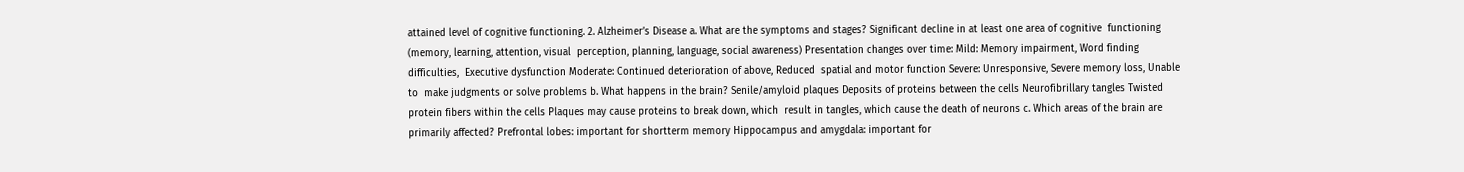attained level of cognitive functioning. 2. Alzheimer’s Disease a. What are the symptoms and stages? Significant decline in at least one area of cognitive  functioning (memory, learning, attention, visual  perception, planning, language, social awareness) Presentation changes over time: Mild: Memory impairment, Word finding difficulties,  Executive dysfunction Moderate: Continued deterioration of above, Reduced  spatial and motor function Severe: Unresponsive, Severe memory loss, Unable to  make judgments or solve problems b. What happens in the brain? Senile/amyloid plaques Deposits of proteins between the cells Neurofibrillary tangles Twisted protein fibers within the cells Plaques may cause proteins to break down, which  result in tangles, which cause the death of neurons c. Which areas of the brain are primarily affected? Prefrontal lobes: important for shortterm memory Hippocampus and amygdala: important for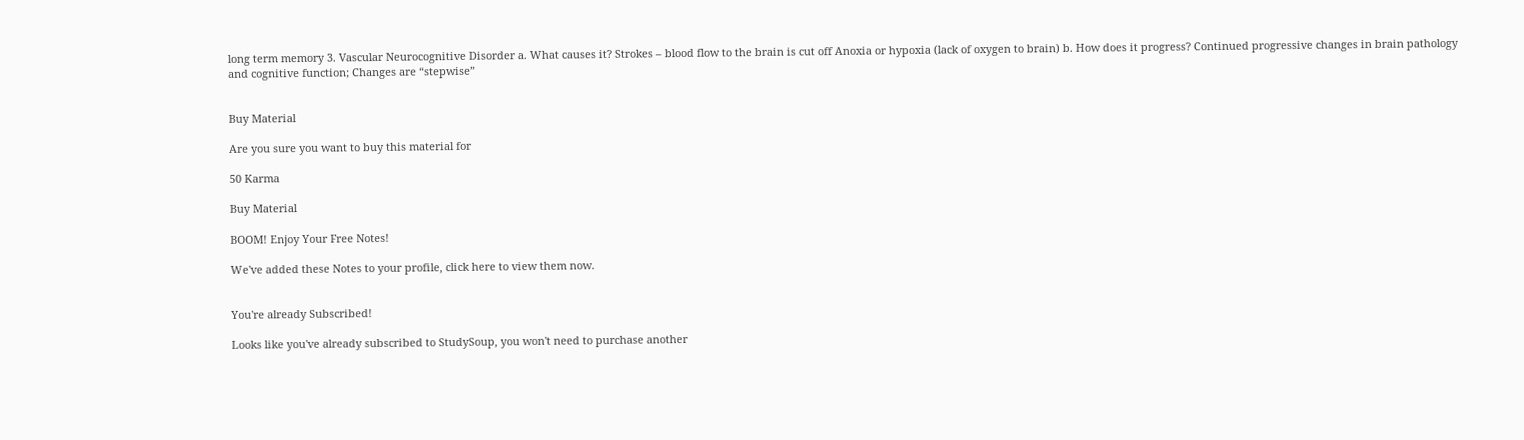long term memory 3. Vascular Neurocognitive Disorder a. What causes it? Strokes – blood flow to the brain is cut off Anoxia or hypoxia (lack of oxygen to brain) b. How does it progress? Continued progressive changes in brain pathology  and cognitive function; Changes are “stepwise”


Buy Material

Are you sure you want to buy this material for

50 Karma

Buy Material

BOOM! Enjoy Your Free Notes!

We've added these Notes to your profile, click here to view them now.


You're already Subscribed!

Looks like you've already subscribed to StudySoup, you won't need to purchase another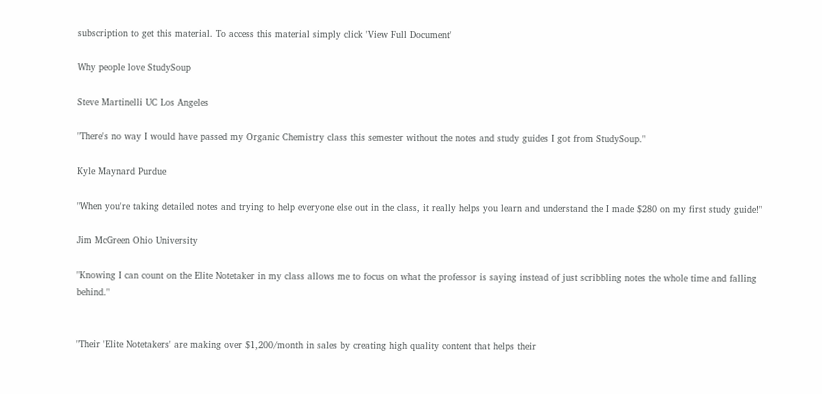subscription to get this material. To access this material simply click 'View Full Document'

Why people love StudySoup

Steve Martinelli UC Los Angeles

"There's no way I would have passed my Organic Chemistry class this semester without the notes and study guides I got from StudySoup."

Kyle Maynard Purdue

"When you're taking detailed notes and trying to help everyone else out in the class, it really helps you learn and understand the I made $280 on my first study guide!"

Jim McGreen Ohio University

"Knowing I can count on the Elite Notetaker in my class allows me to focus on what the professor is saying instead of just scribbling notes the whole time and falling behind."


"Their 'Elite Notetakers' are making over $1,200/month in sales by creating high quality content that helps their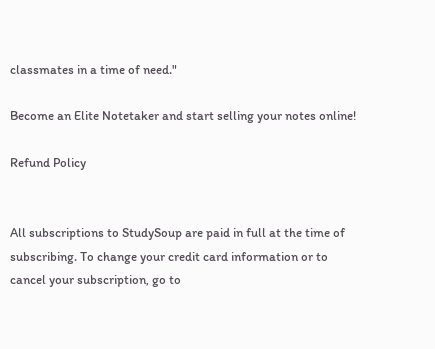classmates in a time of need."

Become an Elite Notetaker and start selling your notes online!

Refund Policy


All subscriptions to StudySoup are paid in full at the time of subscribing. To change your credit card information or to cancel your subscription, go to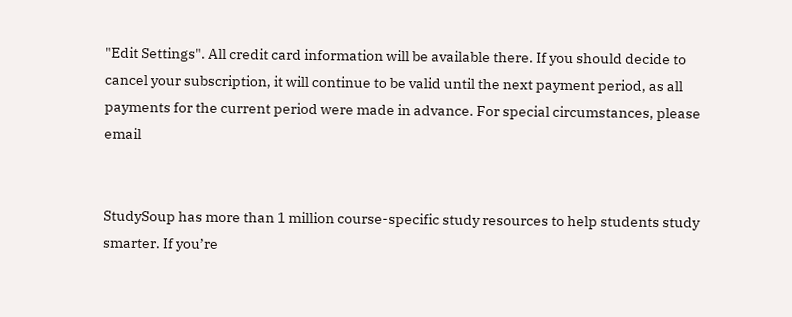"Edit Settings". All credit card information will be available there. If you should decide to cancel your subscription, it will continue to be valid until the next payment period, as all payments for the current period were made in advance. For special circumstances, please email


StudySoup has more than 1 million course-specific study resources to help students study smarter. If you’re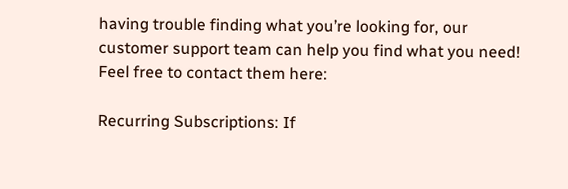having trouble finding what you’re looking for, our customer support team can help you find what you need! Feel free to contact them here:

Recurring Subscriptions: If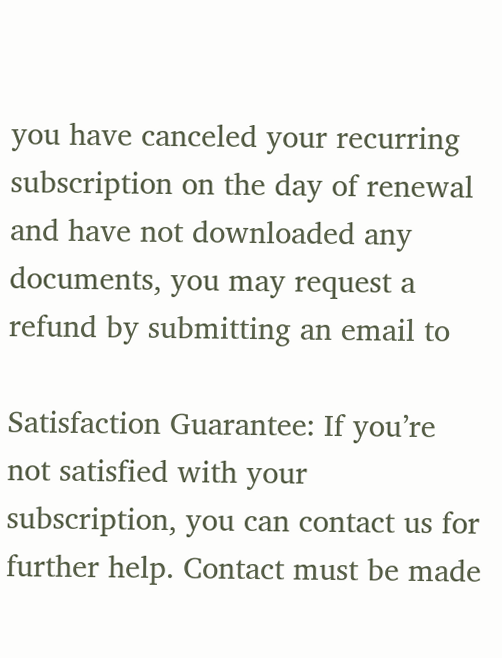you have canceled your recurring subscription on the day of renewal and have not downloaded any documents, you may request a refund by submitting an email to

Satisfaction Guarantee: If you’re not satisfied with your subscription, you can contact us for further help. Contact must be made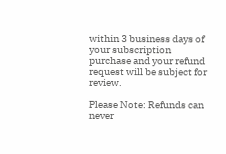within 3 business days of your subscription purchase and your refund request will be subject for review.

Please Note: Refunds can never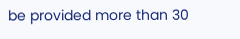be provided more than 30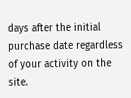days after the initial purchase date regardless of your activity on the site.